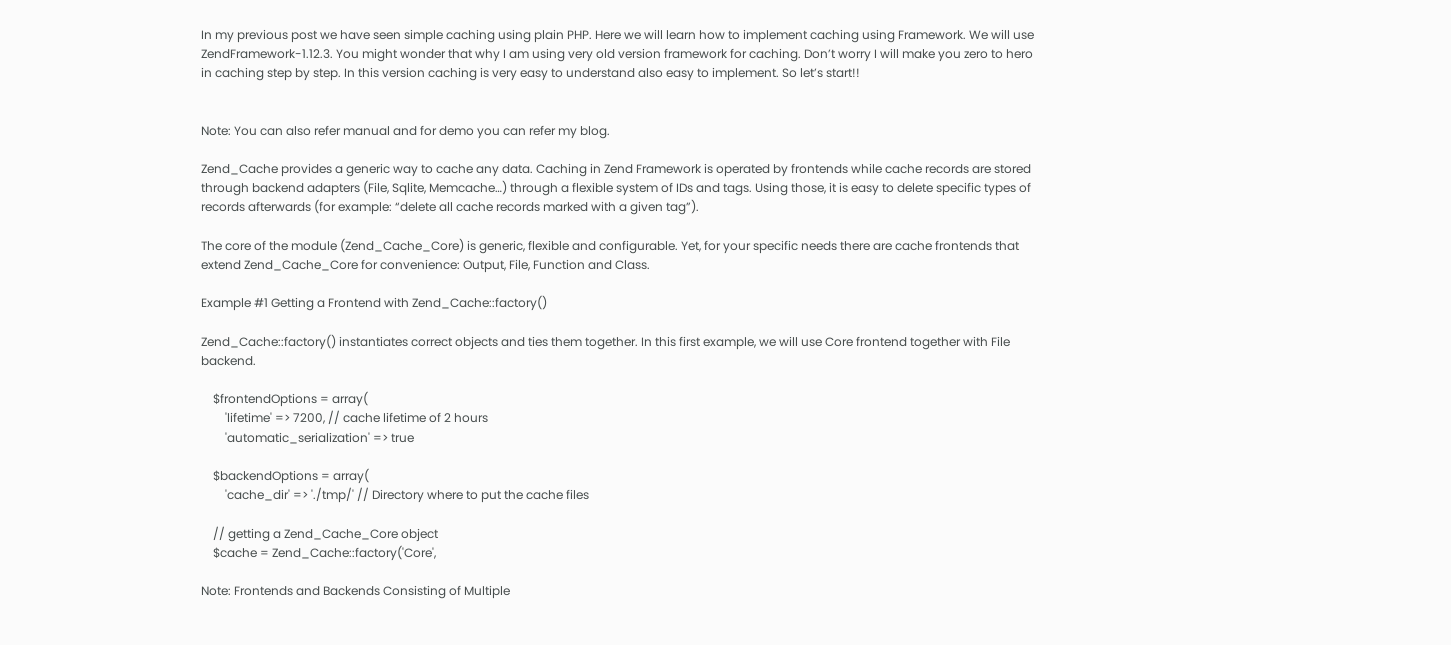In my previous post we have seen simple caching using plain PHP. Here we will learn how to implement caching using Framework. We will use ZendFramework-1.12.3. You might wonder that why I am using very old version framework for caching. Don’t worry I will make you zero to hero in caching step by step. In this version caching is very easy to understand also easy to implement. So let’s start!!


Note: You can also refer manual and for demo you can refer my blog.

Zend_Cache provides a generic way to cache any data. Caching in Zend Framework is operated by frontends while cache records are stored through backend adapters (File, Sqlite, Memcache…) through a flexible system of IDs and tags. Using those, it is easy to delete specific types of records afterwards (for example: “delete all cache records marked with a given tag”).

The core of the module (Zend_Cache_Core) is generic, flexible and configurable. Yet, for your specific needs there are cache frontends that extend Zend_Cache_Core for convenience: Output, File, Function and Class.

Example #1 Getting a Frontend with Zend_Cache::factory()

Zend_Cache::factory() instantiates correct objects and ties them together. In this first example, we will use Core frontend together with File backend.

    $frontendOptions = array(
        'lifetime' => 7200, // cache lifetime of 2 hours
        'automatic_serialization' => true

    $backendOptions = array(
        'cache_dir' => './tmp/' // Directory where to put the cache files

    // getting a Zend_Cache_Core object
    $cache = Zend_Cache::factory('Core',

Note: Frontends and Backends Consisting of Multiple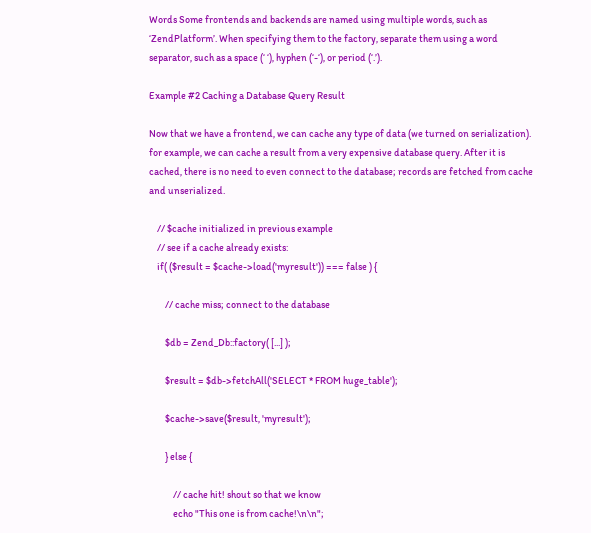Words Some frontends and backends are named using multiple words, such as ‘ZendPlatform’. When specifying them to the factory, separate them using a word separator, such as a space (‘ ‘), hyphen (‘-‘), or period (‘.’).

Example #2 Caching a Database Query Result

Now that we have a frontend, we can cache any type of data (we turned on serialization). for example, we can cache a result from a very expensive database query. After it is cached, there is no need to even connect to the database; records are fetched from cache and unserialized.

    // $cache initialized in previous example
    // see if a cache already exists:
    if( ($result = $cache->load('myresult')) === false ) {

        // cache miss; connect to the database

        $db = Zend_Db::factory( [...] );

        $result = $db->fetchAll('SELECT * FROM huge_table');

        $cache->save($result, 'myresult');

        } else {

            // cache hit! shout so that we know
            echo "This one is from cache!\n\n";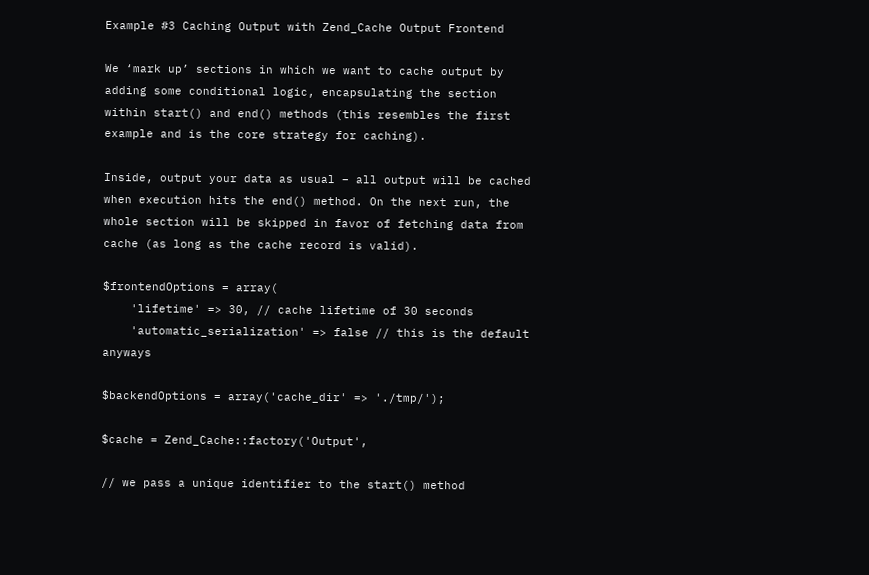Example #3 Caching Output with Zend_Cache Output Frontend

We ‘mark up’ sections in which we want to cache output by adding some conditional logic, encapsulating the section within start() and end() methods (this resembles the first example and is the core strategy for caching).

Inside, output your data as usual – all output will be cached when execution hits the end() method. On the next run, the whole section will be skipped in favor of fetching data from cache (as long as the cache record is valid).

$frontendOptions = array(
    'lifetime' => 30, // cache lifetime of 30 seconds
    'automatic_serialization' => false // this is the default anyways

$backendOptions = array('cache_dir' => './tmp/');

$cache = Zend_Cache::factory('Output',

// we pass a unique identifier to the start() method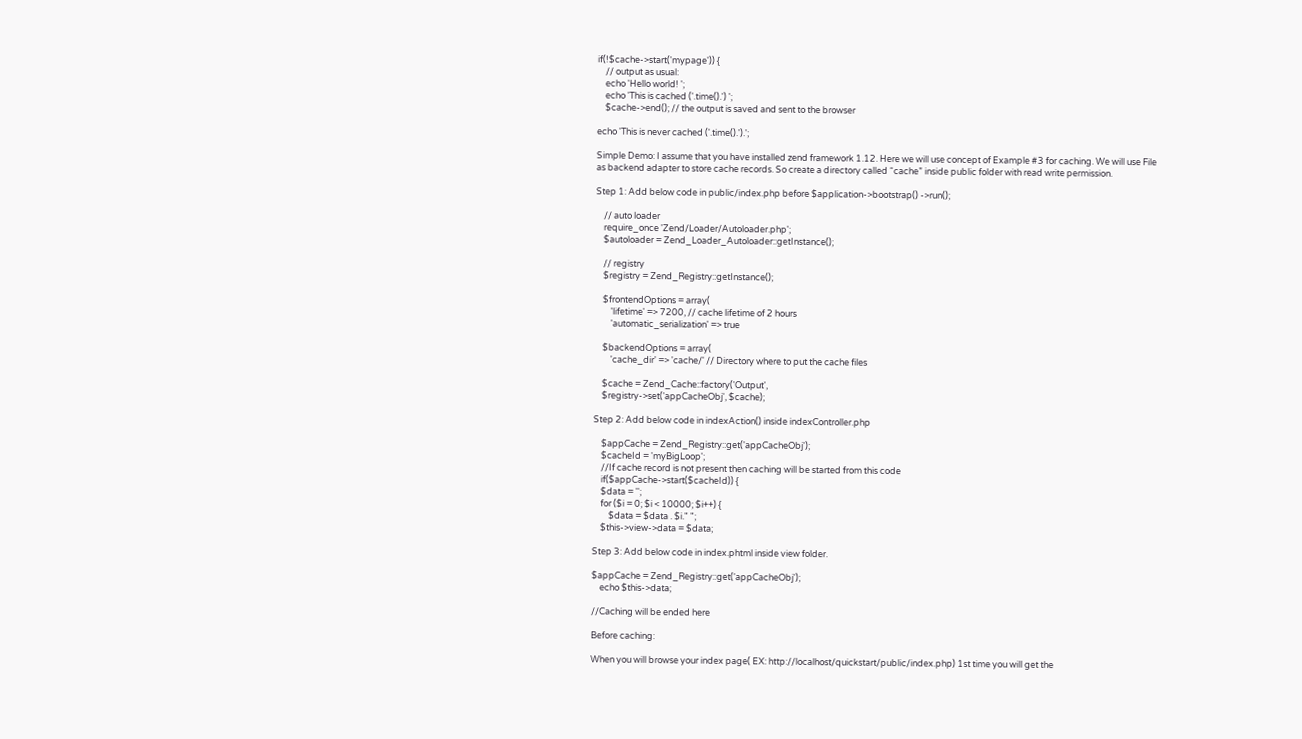if(!$cache->start('mypage')) {
    // output as usual:
    echo 'Hello world! ';
    echo 'This is cached ('.time().') ';
    $cache->end(); // the output is saved and sent to the browser

echo 'This is never cached ('.time().').';

Simple Demo: I assume that you have installed zend framework 1.12. Here we will use concept of Example #3 for caching. We will use File as backend adapter to store cache records. So create a directory called “cache” inside public folder with read write permission.

Step 1: Add below code in public/index.php before $application->bootstrap() ->run();

    // auto loader
    require_once 'Zend/Loader/Autoloader.php';
    $autoloader = Zend_Loader_Autoloader::getInstance();

    // registry
    $registry = Zend_Registry::getInstance();

    $frontendOptions = array(
        'lifetime' => 7200, // cache lifetime of 2 hours
        'automatic_serialization' => true

    $backendOptions = array(
        'cache_dir' => 'cache/' // Directory where to put the cache files

    $cache = Zend_Cache::factory('Output',
    $registry->set('appCacheObj', $cache);

Step 2: Add below code in indexAction() inside indexController.php

    $appCache = Zend_Registry::get('appCacheObj');
    $cacheId = 'myBigLoop';
    //If cache record is not present then caching will be started from this code
    if($appCache->start($cacheId)) {
    $data = '';
    for ($i = 0; $i < 10000; $i++) {
        $data = $data . $i." ";
    $this->view->data = $data;

Step 3: Add below code in index.phtml inside view folder.

$appCache = Zend_Registry::get('appCacheObj');
    echo $this->data;

//Caching will be ended here

Before caching:

When you will browse your index page( EX: http://localhost/quickstart/public/index.php) 1st time you will get the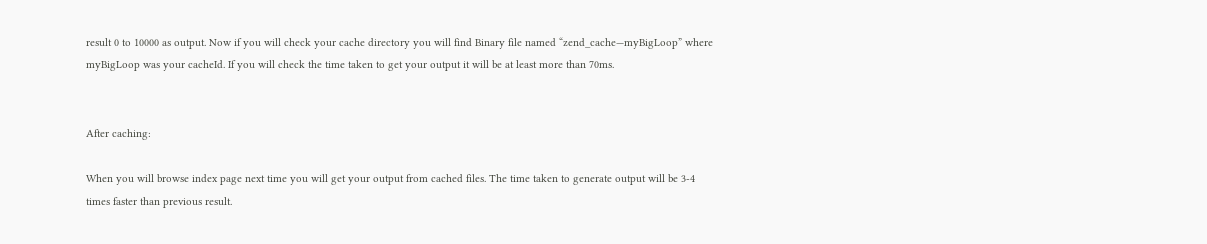result 0 to 10000 as output. Now if you will check your cache directory you will find Binary file named “zend_cache—myBigLoop” where myBigLoop was your cacheId. If you will check the time taken to get your output it will be at least more than 70ms.


After caching:

When you will browse index page next time you will get your output from cached files. The time taken to generate output will be 3-4 times faster than previous result.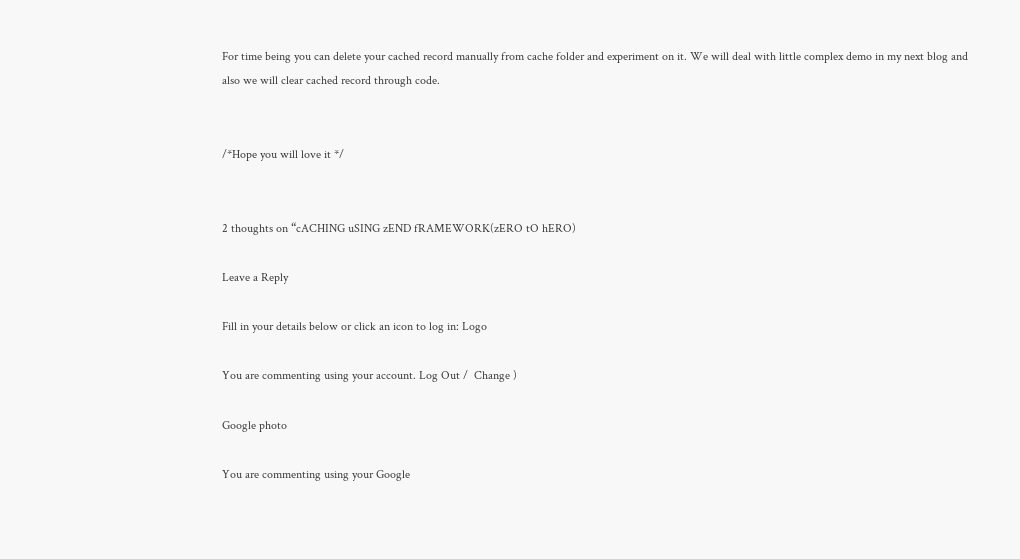For time being you can delete your cached record manually from cache folder and experiment on it. We will deal with little complex demo in my next blog and also we will clear cached record through code.


/*Hope you will love it */


2 thoughts on “cACHING uSING zEND fRAMEWORK(zERO tO hERO)

Leave a Reply

Fill in your details below or click an icon to log in: Logo

You are commenting using your account. Log Out /  Change )

Google photo

You are commenting using your Google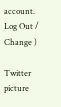account. Log Out /  Change )

Twitter picture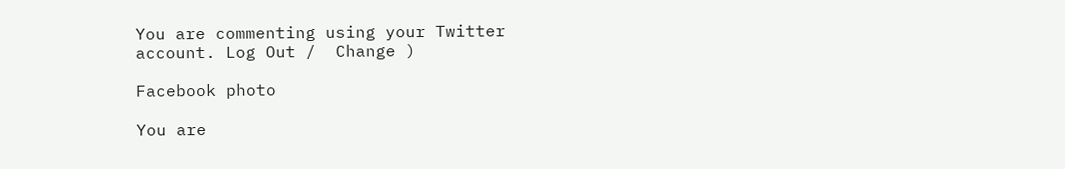You are commenting using your Twitter account. Log Out /  Change )

Facebook photo

You are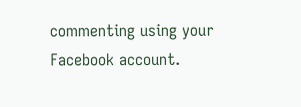commenting using your Facebook account.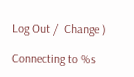Log Out /  Change )

Connecting to %s